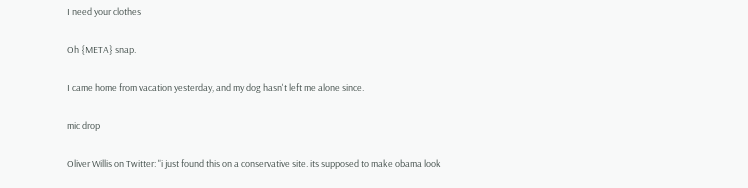I need your clothes

Oh {META} snap.

I came home from vacation yesterday, and my dog hasn't left me alone since.

mic drop

Oliver Willis on Twitter: "i just found this on a conservative site. its supposed to make obama look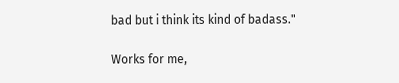bad but i think its kind of badass."

Works for me,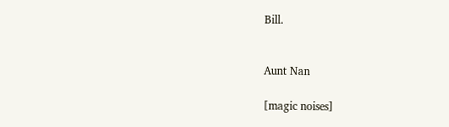Bill.


Aunt Nan

[magic noises]